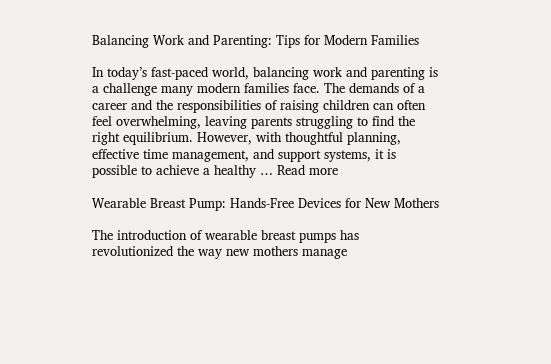Balancing Work and Parenting: Tips for Modern Families

In today’s fast-paced world, balancing work and parenting is a challenge many modern families face. The demands of a career and the responsibilities of raising children can often feel overwhelming, leaving parents struggling to find the right equilibrium. However, with thoughtful planning, effective time management, and support systems, it is possible to achieve a healthy … Read more

Wearable Breast Pump: Hands-Free Devices for New Mothers

The introduction of wearable breast pumps has revolutionized the way new mothers manage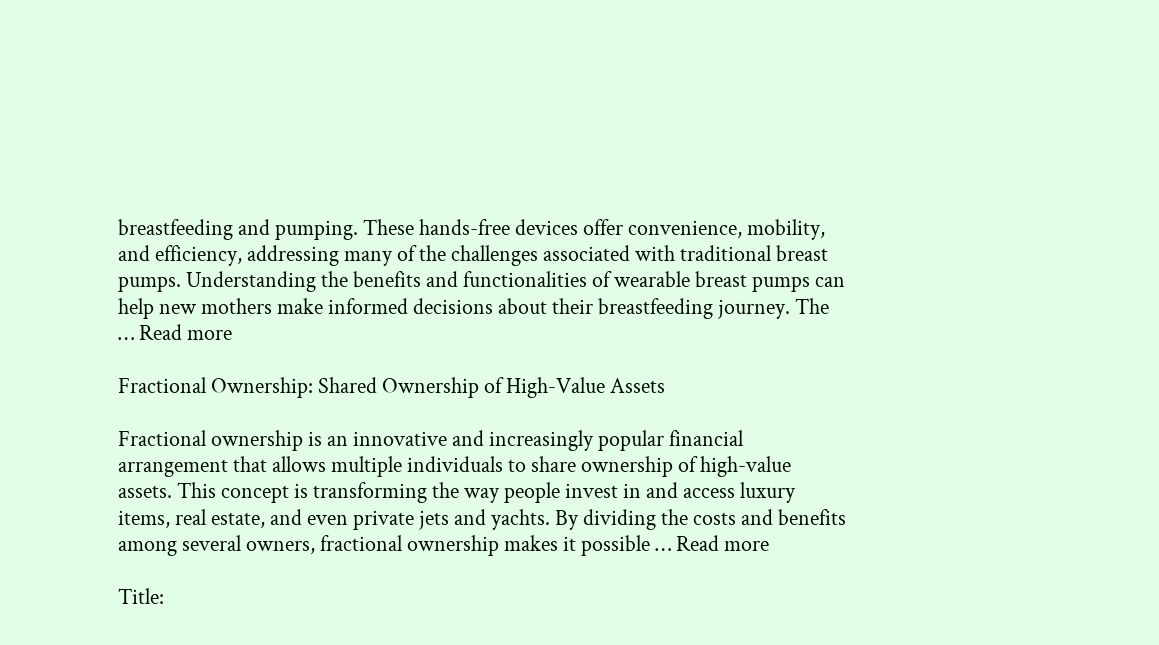breastfeeding and pumping. These hands-free devices offer convenience, mobility, and efficiency, addressing many of the challenges associated with traditional breast pumps. Understanding the benefits and functionalities of wearable breast pumps can help new mothers make informed decisions about their breastfeeding journey. The … Read more

Fractional Ownership: Shared Ownership of High-Value Assets

Fractional ownership is an innovative and increasingly popular financial arrangement that allows multiple individuals to share ownership of high-value assets. This concept is transforming the way people invest in and access luxury items, real estate, and even private jets and yachts. By dividing the costs and benefits among several owners, fractional ownership makes it possible … Read more

Title: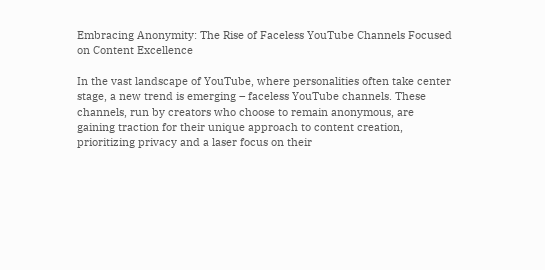Embracing Anonymity: The Rise of Faceless YouTube Channels Focused on Content Excellence

In the vast landscape of YouTube, where personalities often take center stage, a new trend is emerging – faceless YouTube channels. These channels, run by creators who choose to remain anonymous, are gaining traction for their unique approach to content creation, prioritizing privacy and a laser focus on their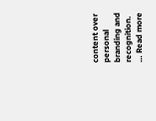content over personal branding and recognition. … Read more